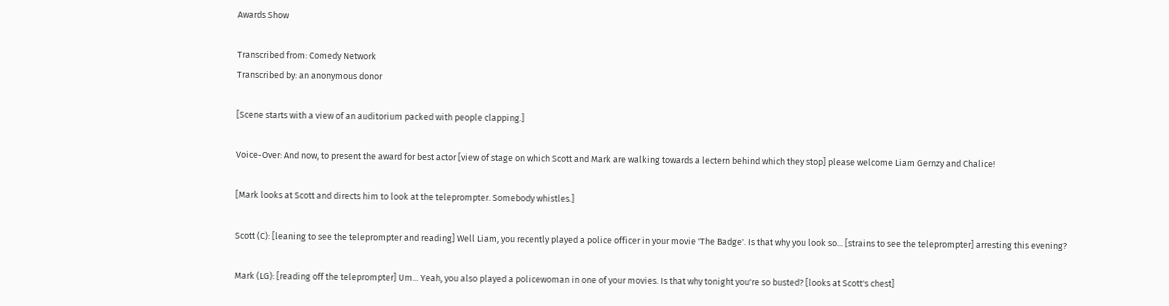Awards Show

Transcribed from: Comedy Network
Transcribed by: an anonymous donor

[Scene starts with a view of an auditorium packed with people clapping.]

Voice-Over: And now, to present the award for best actor [view of stage on which Scott and Mark are walking towards a lectern behind which they stop] please welcome Liam Gernzy and Chalice!

[Mark looks at Scott and directs him to look at the teleprompter. Somebody whistles.]

Scott (C): [leaning to see the teleprompter and reading] Well Liam, you recently played a police officer in your movie 'The Badge'. Is that why you look so... [strains to see the teleprompter] arresting this evening?

Mark (LG): [reading off the teleprompter] Um... Yeah, you also played a policewoman in one of your movies. Is that why tonight you're so busted? [looks at Scott's chest]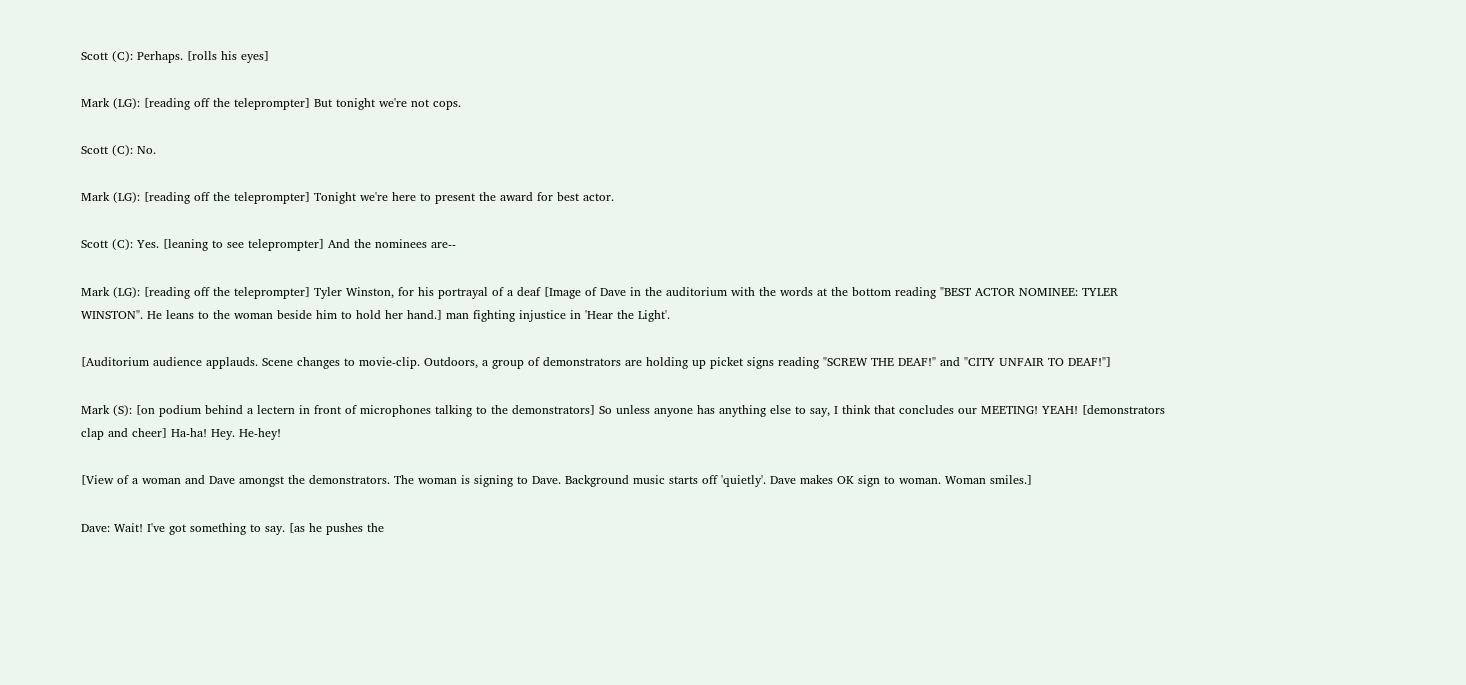Scott (C): Perhaps. [rolls his eyes]

Mark (LG): [reading off the teleprompter] But tonight we're not cops.

Scott (C): No.

Mark (LG): [reading off the teleprompter] Tonight we're here to present the award for best actor.

Scott (C): Yes. [leaning to see teleprompter] And the nominees are--

Mark (LG): [reading off the teleprompter] Tyler Winston, for his portrayal of a deaf [Image of Dave in the auditorium with the words at the bottom reading "BEST ACTOR NOMINEE: TYLER WINSTON". He leans to the woman beside him to hold her hand.] man fighting injustice in 'Hear the Light'.

[Auditorium audience applauds. Scene changes to movie-clip. Outdoors, a group of demonstrators are holding up picket signs reading "SCREW THE DEAF!" and "CITY UNFAIR TO DEAF!"]

Mark (S): [on podium behind a lectern in front of microphones talking to the demonstrators] So unless anyone has anything else to say, I think that concludes our MEETING! YEAH! [demonstrators clap and cheer] Ha-ha! Hey. He-hey!

[View of a woman and Dave amongst the demonstrators. The woman is signing to Dave. Background music starts off 'quietly'. Dave makes OK sign to woman. Woman smiles.]

Dave: Wait! I've got something to say. [as he pushes the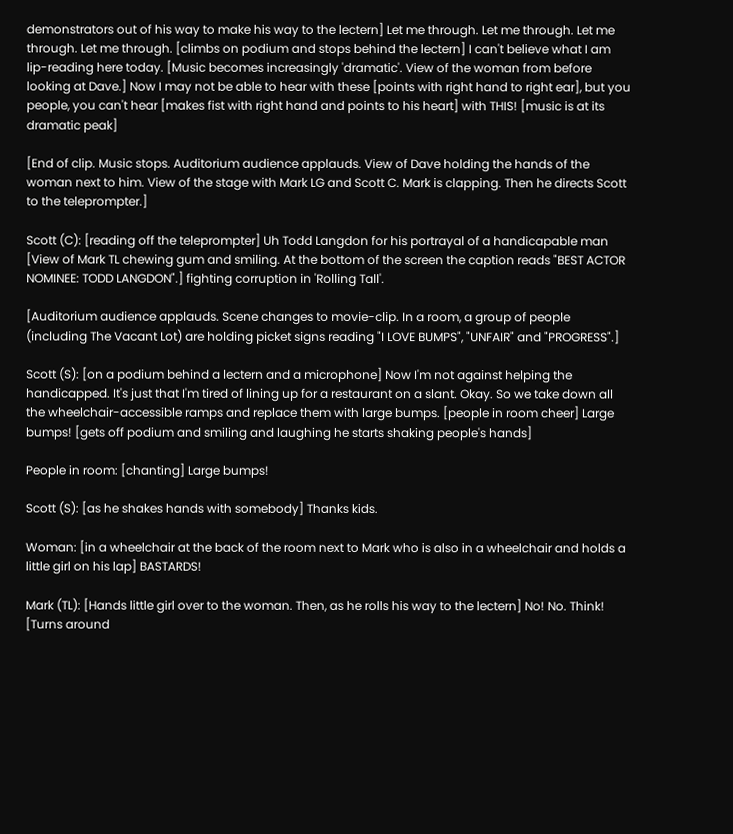demonstrators out of his way to make his way to the lectern] Let me through. Let me through. Let me through. Let me through. [climbs on podium and stops behind the lectern] I can't believe what I am lip-reading here today. [Music becomes increasingly 'dramatic'. View of the woman from before looking at Dave.] Now I may not be able to hear with these [points with right hand to right ear], but you people, you can't hear [makes fist with right hand and points to his heart] with THIS! [music is at its dramatic peak]

[End of clip. Music stops. Auditorium audience applauds. View of Dave holding the hands of the woman next to him. View of the stage with Mark LG and Scott C. Mark is clapping. Then he directs Scott to the teleprompter.]

Scott (C): [reading off the teleprompter] Uh Todd Langdon for his portrayal of a handicapable man [View of Mark TL chewing gum and smiling. At the bottom of the screen the caption reads "BEST ACTOR NOMINEE: TODD LANGDON".] fighting corruption in 'Rolling Tall'.

[Auditorium audience applauds. Scene changes to movie-clip. In a room, a group of people (including The Vacant Lot) are holding picket signs reading "I LOVE BUMPS", "UNFAIR" and "PROGRESS".]

Scott (S): [on a podium behind a lectern and a microphone] Now I'm not against helping the handicapped. It's just that I'm tired of lining up for a restaurant on a slant. Okay. So we take down all the wheelchair-accessible ramps and replace them with large bumps. [people in room cheer] Large bumps! [gets off podium and smiling and laughing he starts shaking people's hands]

People in room: [chanting] Large bumps!

Scott (S): [as he shakes hands with somebody] Thanks kids.

Woman: [in a wheelchair at the back of the room next to Mark who is also in a wheelchair and holds a little girl on his lap] BASTARDS!

Mark (TL): [Hands little girl over to the woman. Then, as he rolls his way to the lectern] No! No. Think! [Turns around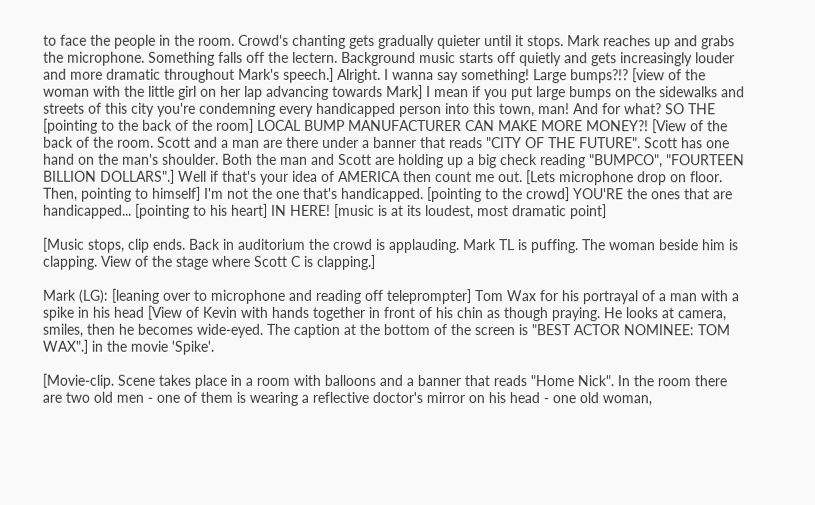to face the people in the room. Crowd's chanting gets gradually quieter until it stops. Mark reaches up and grabs the microphone. Something falls off the lectern. Background music starts off quietly and gets increasingly louder and more dramatic throughout Mark's speech.] Alright. I wanna say something! Large bumps?!? [view of the woman with the little girl on her lap advancing towards Mark] I mean if you put large bumps on the sidewalks and streets of this city you're condemning every handicapped person into this town, man! And for what? SO THE [pointing to the back of the room] LOCAL BUMP MANUFACTURER CAN MAKE MORE MONEY?! [View of the back of the room. Scott and a man are there under a banner that reads "CITY OF THE FUTURE". Scott has one hand on the man's shoulder. Both the man and Scott are holding up a big check reading "BUMPCO", "FOURTEEN BILLION DOLLARS".] Well if that's your idea of AMERICA then count me out. [Lets microphone drop on floor. Then, pointing to himself] I'm not the one that's handicapped. [pointing to the crowd] YOU'RE the ones that are handicapped... [pointing to his heart] IN HERE! [music is at its loudest, most dramatic point]

[Music stops, clip ends. Back in auditorium the crowd is applauding. Mark TL is puffing. The woman beside him is clapping. View of the stage where Scott C is clapping.]

Mark (LG): [leaning over to microphone and reading off teleprompter] Tom Wax for his portrayal of a man with a spike in his head [View of Kevin with hands together in front of his chin as though praying. He looks at camera, smiles, then he becomes wide-eyed. The caption at the bottom of the screen is "BEST ACTOR NOMINEE: TOM WAX".] in the movie 'Spike'.

[Movie-clip. Scene takes place in a room with balloons and a banner that reads "Home Nick". In the room there are two old men - one of them is wearing a reflective doctor's mirror on his head - one old woman,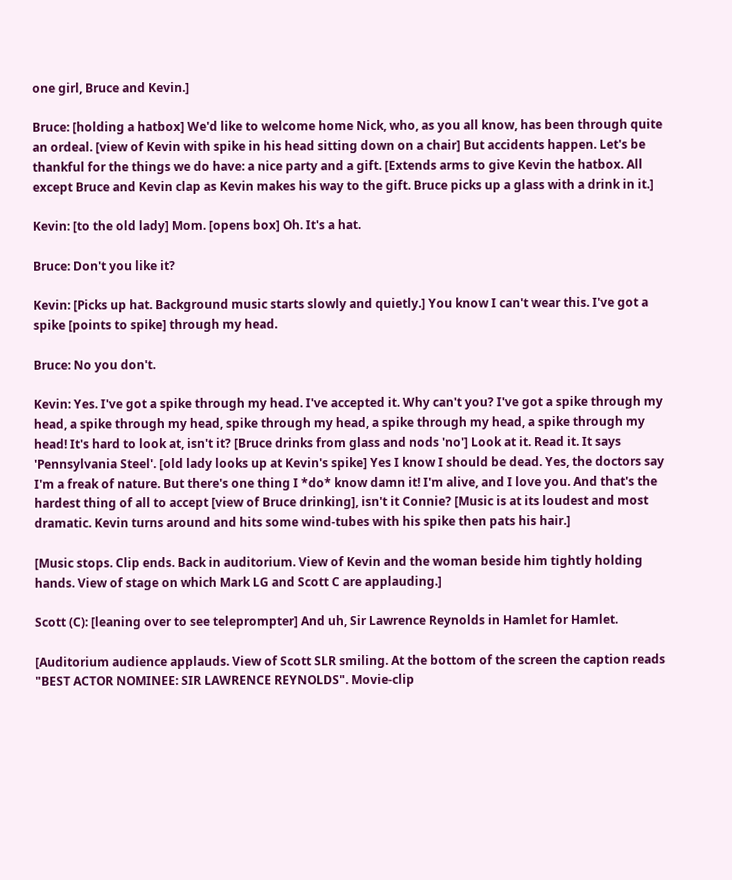one girl, Bruce and Kevin.]

Bruce: [holding a hatbox] We'd like to welcome home Nick, who, as you all know, has been through quite an ordeal. [view of Kevin with spike in his head sitting down on a chair] But accidents happen. Let's be thankful for the things we do have: a nice party and a gift. [Extends arms to give Kevin the hatbox. All except Bruce and Kevin clap as Kevin makes his way to the gift. Bruce picks up a glass with a drink in it.]

Kevin: [to the old lady] Mom. [opens box] Oh. It's a hat.

Bruce: Don't you like it?

Kevin: [Picks up hat. Background music starts slowly and quietly.] You know I can't wear this. I've got a spike [points to spike] through my head.

Bruce: No you don't.

Kevin: Yes. I've got a spike through my head. I've accepted it. Why can't you? I've got a spike through my head, a spike through my head, spike through my head, a spike through my head, a spike through my head! It's hard to look at, isn't it? [Bruce drinks from glass and nods 'no'] Look at it. Read it. It says 'Pennsylvania Steel'. [old lady looks up at Kevin's spike] Yes I know I should be dead. Yes, the doctors say I'm a freak of nature. But there's one thing I *do* know damn it! I'm alive, and I love you. And that's the hardest thing of all to accept [view of Bruce drinking], isn't it Connie? [Music is at its loudest and most dramatic. Kevin turns around and hits some wind-tubes with his spike then pats his hair.]

[Music stops. Clip ends. Back in auditorium. View of Kevin and the woman beside him tightly holding hands. View of stage on which Mark LG and Scott C are applauding.]

Scott (C): [leaning over to see teleprompter] And uh, Sir Lawrence Reynolds in Hamlet for Hamlet.

[Auditorium audience applauds. View of Scott SLR smiling. At the bottom of the screen the caption reads "BEST ACTOR NOMINEE: SIR LAWRENCE REYNOLDS". Movie-clip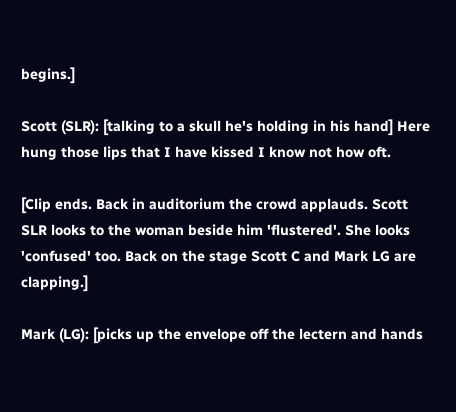begins.]

Scott (SLR): [talking to a skull he's holding in his hand] Here hung those lips that I have kissed I know not how oft.

[Clip ends. Back in auditorium the crowd applauds. Scott SLR looks to the woman beside him 'flustered'. She looks 'confused' too. Back on the stage Scott C and Mark LG are clapping.]

Mark (LG): [picks up the envelope off the lectern and hands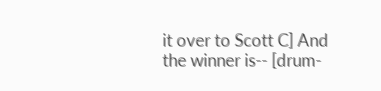it over to Scott C] And the winner is-- [drum-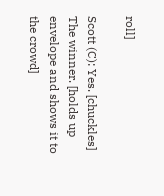roll]

Scott (C): Yes. [chuckles] The winner. [holds up envelope and shows it to the crowd]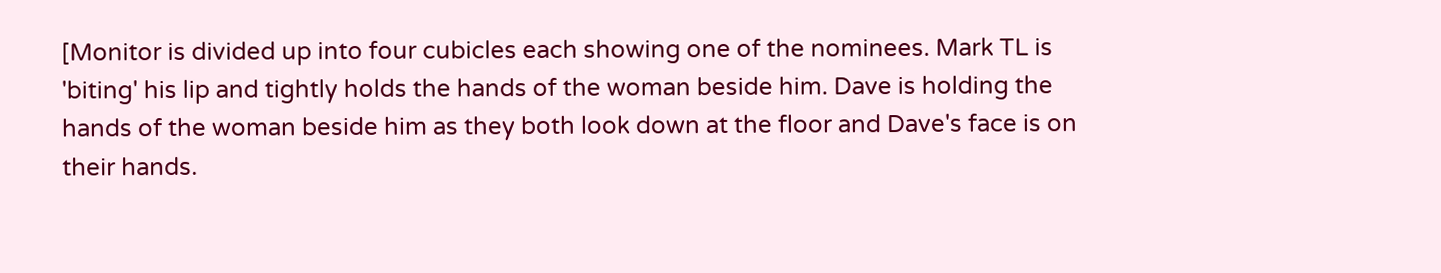[Monitor is divided up into four cubicles each showing one of the nominees. Mark TL is 'biting' his lip and tightly holds the hands of the woman beside him. Dave is holding the hands of the woman beside him as they both look down at the floor and Dave's face is on their hands.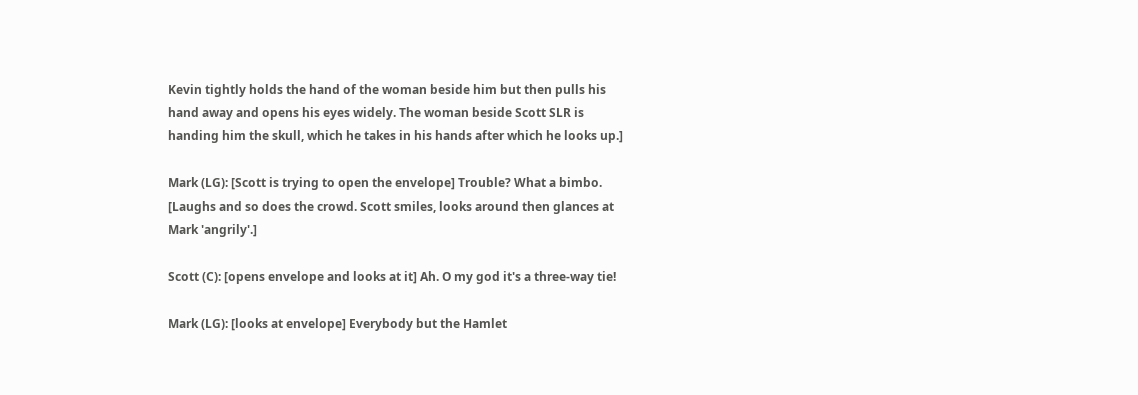Kevin tightly holds the hand of the woman beside him but then pulls his hand away and opens his eyes widely. The woman beside Scott SLR is handing him the skull, which he takes in his hands after which he looks up.]

Mark (LG): [Scott is trying to open the envelope] Trouble? What a bimbo. [Laughs and so does the crowd. Scott smiles, looks around then glances at Mark 'angrily'.]

Scott (C): [opens envelope and looks at it] Ah. O my god it's a three-way tie!

Mark (LG): [looks at envelope] Everybody but the Hamlet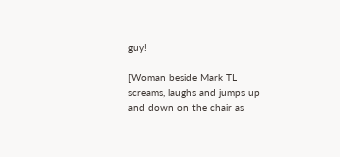guy!

[Woman beside Mark TL screams, laughs and jumps up and down on the chair as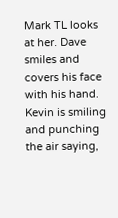Mark TL looks at her. Dave smiles and covers his face with his hand. Kevin is smiling and punching the air saying,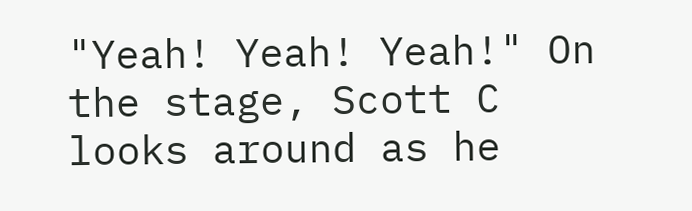"Yeah! Yeah! Yeah!" On the stage, Scott C looks around as he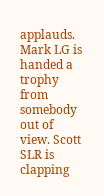applauds. Mark LG is handed a trophy from somebody out of view. Scott SLR is clapping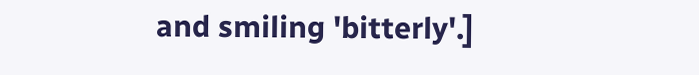and smiling 'bitterly'.]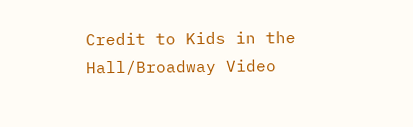Credit to Kids in the Hall/Broadway Video